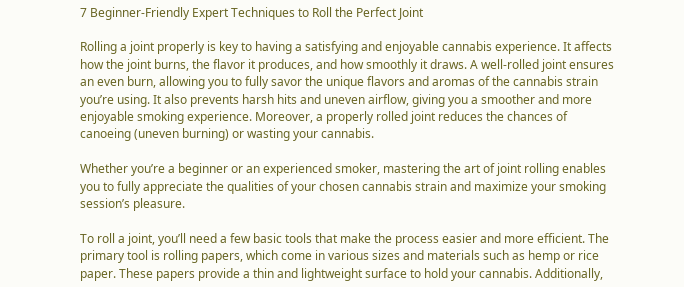7 Beginner-Friendly Expert Techniques to Roll the Perfect Joint

Rolling a joint properly is key to having a satisfying and enjoyable cannabis experience. It affects how the joint burns, the flavor it produces, and how smoothly it draws. A well-rolled joint ensures an even burn, allowing you to fully savor the unique flavors and aromas of the cannabis strain you’re using. It also prevents harsh hits and uneven airflow, giving you a smoother and more enjoyable smoking experience. Moreover, a properly rolled joint reduces the chances of canoeing (uneven burning) or wasting your cannabis.

Whether you’re a beginner or an experienced smoker, mastering the art of joint rolling enables you to fully appreciate the qualities of your chosen cannabis strain and maximize your smoking session’s pleasure.

To roll a joint, you’ll need a few basic tools that make the process easier and more efficient. The primary tool is rolling papers, which come in various sizes and materials such as hemp or rice paper. These papers provide a thin and lightweight surface to hold your cannabis. Additionally,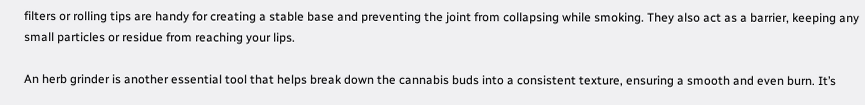filters or rolling tips are handy for creating a stable base and preventing the joint from collapsing while smoking. They also act as a barrier, keeping any small particles or residue from reaching your lips.

An herb grinder is another essential tool that helps break down the cannabis buds into a consistent texture, ensuring a smooth and even burn. It’s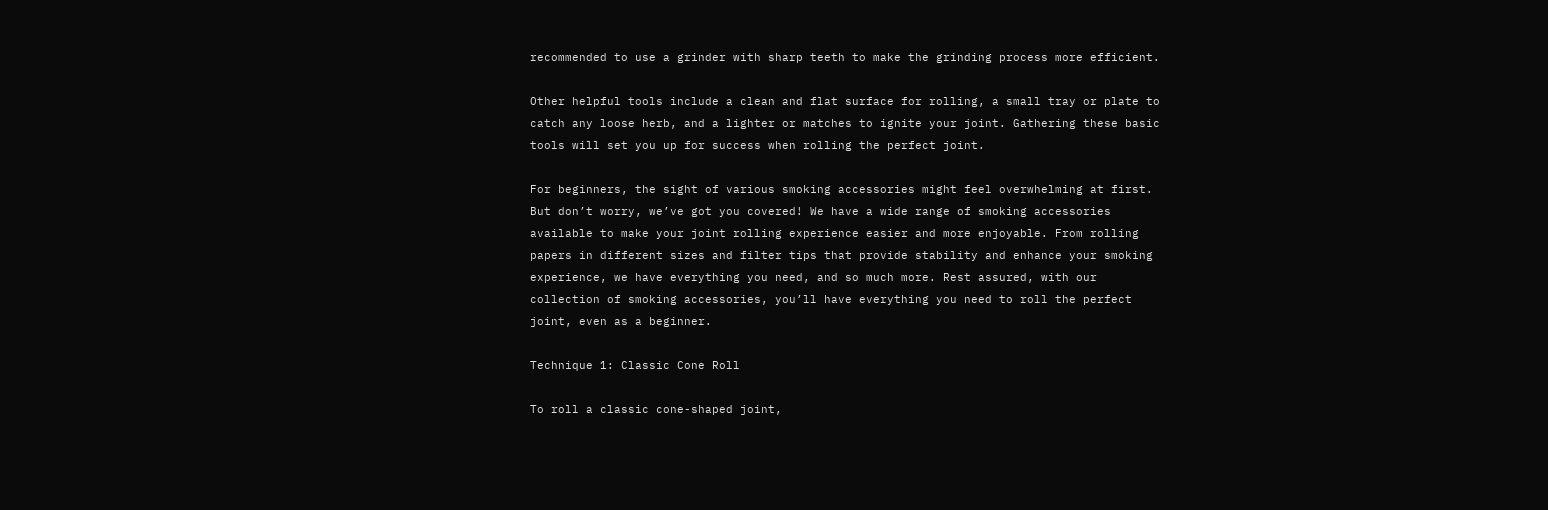recommended to use a grinder with sharp teeth to make the grinding process more efficient.

Other helpful tools include a clean and flat surface for rolling, a small tray or plate to catch any loose herb, and a lighter or matches to ignite your joint. Gathering these basic tools will set you up for success when rolling the perfect joint.

For beginners, the sight of various smoking accessories might feel overwhelming at first. But don’t worry, we’ve got you covered! We have a wide range of smoking accessories available to make your joint rolling experience easier and more enjoyable. From rolling papers in different sizes and filter tips that provide stability and enhance your smoking experience, we have everything you need, and so much more. Rest assured, with our collection of smoking accessories, you’ll have everything you need to roll the perfect joint, even as a beginner.

Technique 1: Classic Cone Roll

To roll a classic cone-shaped joint,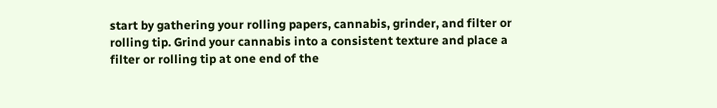start by gathering your rolling papers, cannabis, grinder, and filter or rolling tip. Grind your cannabis into a consistent texture and place a filter or rolling tip at one end of the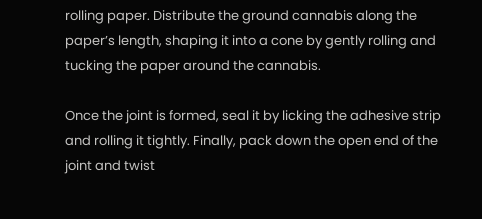rolling paper. Distribute the ground cannabis along the paper’s length, shaping it into a cone by gently rolling and tucking the paper around the cannabis.

Once the joint is formed, seal it by licking the adhesive strip and rolling it tightly. Finally, pack down the open end of the joint and twist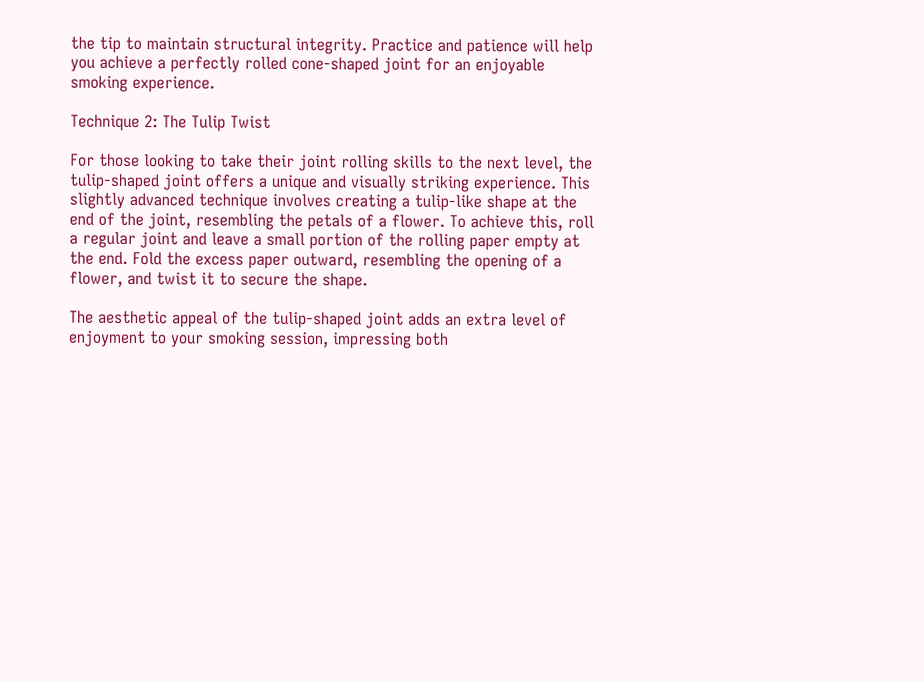the tip to maintain structural integrity. Practice and patience will help you achieve a perfectly rolled cone-shaped joint for an enjoyable smoking experience.

Technique 2: The Tulip Twist

For those looking to take their joint rolling skills to the next level, the tulip-shaped joint offers a unique and visually striking experience. This slightly advanced technique involves creating a tulip-like shape at the end of the joint, resembling the petals of a flower. To achieve this, roll a regular joint and leave a small portion of the rolling paper empty at the end. Fold the excess paper outward, resembling the opening of a flower, and twist it to secure the shape.

The aesthetic appeal of the tulip-shaped joint adds an extra level of enjoyment to your smoking session, impressing both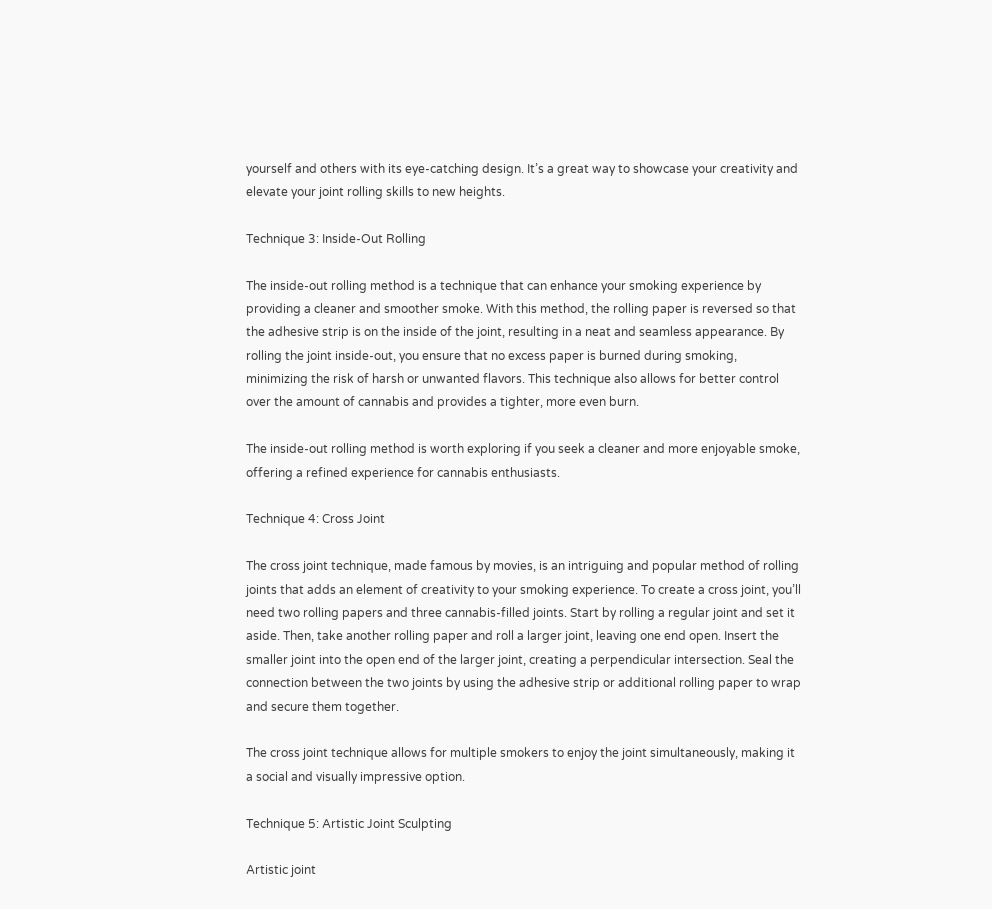yourself and others with its eye-catching design. It’s a great way to showcase your creativity and elevate your joint rolling skills to new heights.

Technique 3: Inside-Out Rolling

The inside-out rolling method is a technique that can enhance your smoking experience by providing a cleaner and smoother smoke. With this method, the rolling paper is reversed so that the adhesive strip is on the inside of the joint, resulting in a neat and seamless appearance. By rolling the joint inside-out, you ensure that no excess paper is burned during smoking, minimizing the risk of harsh or unwanted flavors. This technique also allows for better control over the amount of cannabis and provides a tighter, more even burn.

The inside-out rolling method is worth exploring if you seek a cleaner and more enjoyable smoke, offering a refined experience for cannabis enthusiasts.

Technique 4: Cross Joint

The cross joint technique, made famous by movies, is an intriguing and popular method of rolling joints that adds an element of creativity to your smoking experience. To create a cross joint, you’ll need two rolling papers and three cannabis-filled joints. Start by rolling a regular joint and set it aside. Then, take another rolling paper and roll a larger joint, leaving one end open. Insert the smaller joint into the open end of the larger joint, creating a perpendicular intersection. Seal the connection between the two joints by using the adhesive strip or additional rolling paper to wrap and secure them together.

The cross joint technique allows for multiple smokers to enjoy the joint simultaneously, making it a social and visually impressive option.

Technique 5: Artistic Joint Sculpting

Artistic joint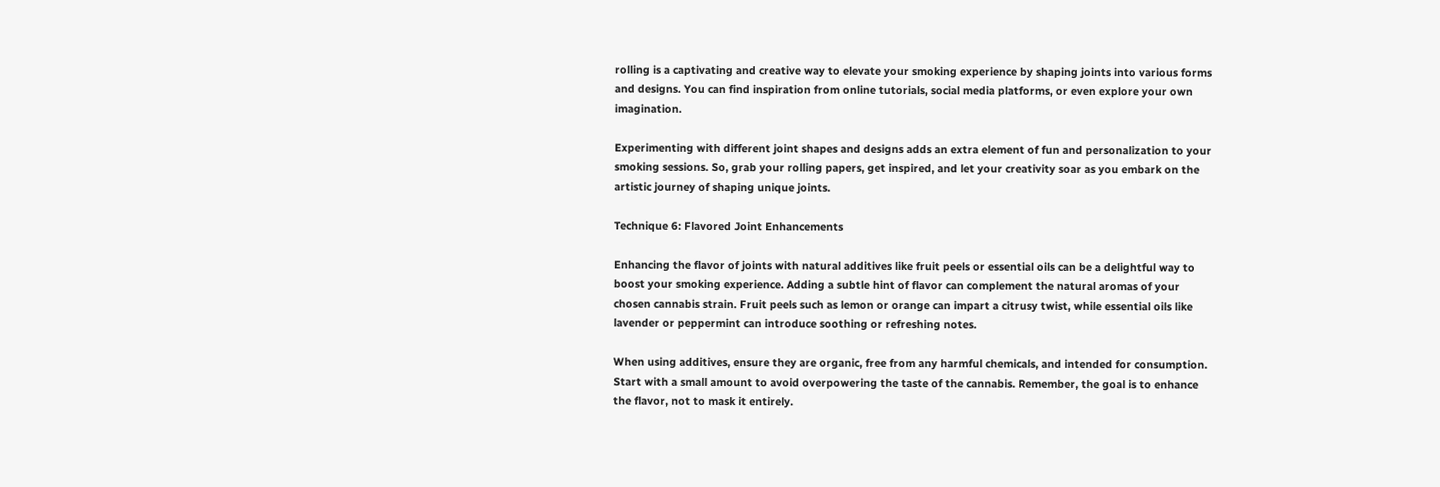rolling is a captivating and creative way to elevate your smoking experience by shaping joints into various forms and designs. You can find inspiration from online tutorials, social media platforms, or even explore your own imagination.

Experimenting with different joint shapes and designs adds an extra element of fun and personalization to your smoking sessions. So, grab your rolling papers, get inspired, and let your creativity soar as you embark on the artistic journey of shaping unique joints.

Technique 6: Flavored Joint Enhancements

Enhancing the flavor of joints with natural additives like fruit peels or essential oils can be a delightful way to boost your smoking experience. Adding a subtle hint of flavor can complement the natural aromas of your chosen cannabis strain. Fruit peels such as lemon or orange can impart a citrusy twist, while essential oils like lavender or peppermint can introduce soothing or refreshing notes.

When using additives, ensure they are organic, free from any harmful chemicals, and intended for consumption. Start with a small amount to avoid overpowering the taste of the cannabis. Remember, the goal is to enhance the flavor, not to mask it entirely.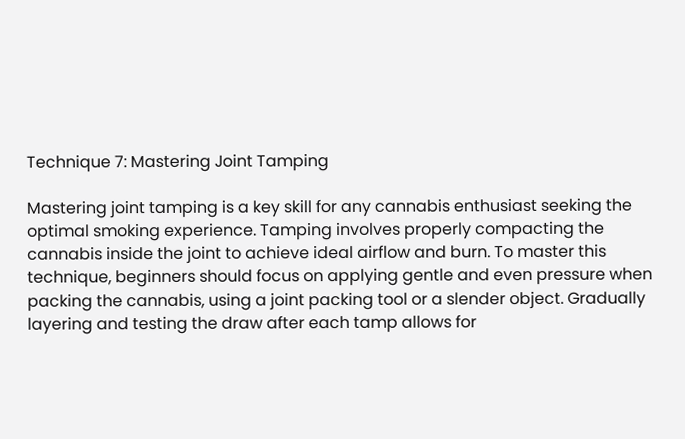Technique 7: Mastering Joint Tamping

Mastering joint tamping is a key skill for any cannabis enthusiast seeking the optimal smoking experience. Tamping involves properly compacting the cannabis inside the joint to achieve ideal airflow and burn. To master this technique, beginners should focus on applying gentle and even pressure when packing the cannabis, using a joint packing tool or a slender object. Gradually layering and testing the draw after each tamp allows for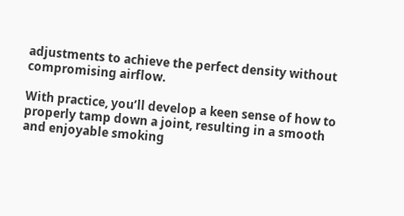adjustments to achieve the perfect density without compromising airflow.

With practice, you’ll develop a keen sense of how to properly tamp down a joint, resulting in a smooth and enjoyable smoking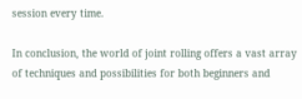session every time.

In conclusion, the world of joint rolling offers a vast array of techniques and possibilities for both beginners and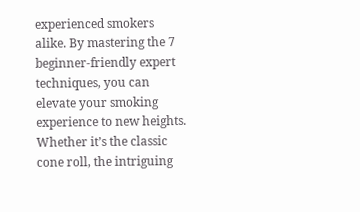experienced smokers alike. By mastering the 7 beginner-friendly expert techniques, you can elevate your smoking experience to new heights. Whether it’s the classic cone roll, the intriguing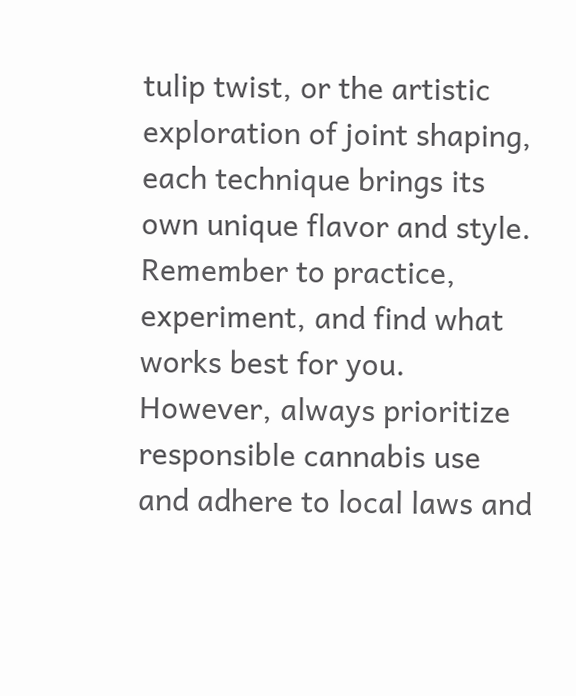tulip twist, or the artistic exploration of joint shaping, each technique brings its own unique flavor and style. Remember to practice, experiment, and find what works best for you. However, always prioritize responsible cannabis use and adhere to local laws and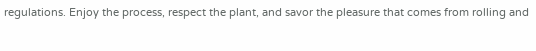regulations. Enjoy the process, respect the plant, and savor the pleasure that comes from rolling and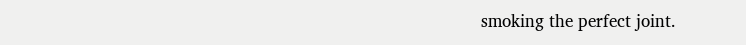smoking the perfect joint.